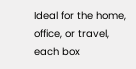Ideal for the home, office, or travel, each box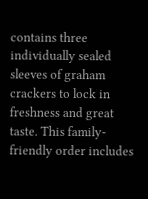contains three individually sealed sleeves of graham crackers to lock in freshness and great taste. This family-friendly order includes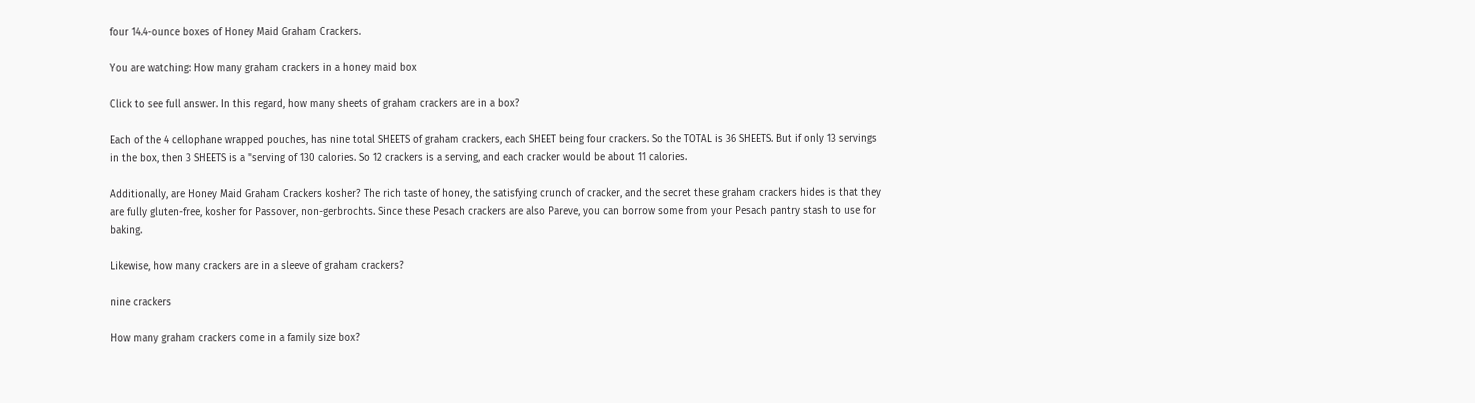four 14.4-ounce boxes of Honey Maid Graham Crackers.

You are watching: How many graham crackers in a honey maid box

Click to see full answer. In this regard, how many sheets of graham crackers are in a box?

Each of the 4 cellophane wrapped pouches, has nine total SHEETS of graham crackers, each SHEET being four crackers. So the TOTAL is 36 SHEETS. But if only 13 servings in the box, then 3 SHEETS is a "serving of 130 calories. So 12 crackers is a serving, and each cracker would be about 11 calories.

Additionally, are Honey Maid Graham Crackers kosher? The rich taste of honey, the satisfying crunch of cracker, and the secret these graham crackers hides is that they are fully gluten-free, kosher for Passover, non-gerbrochts. Since these Pesach crackers are also Pareve, you can borrow some from your Pesach pantry stash to use for baking.

Likewise, how many crackers are in a sleeve of graham crackers?

nine crackers

How many graham crackers come in a family size box?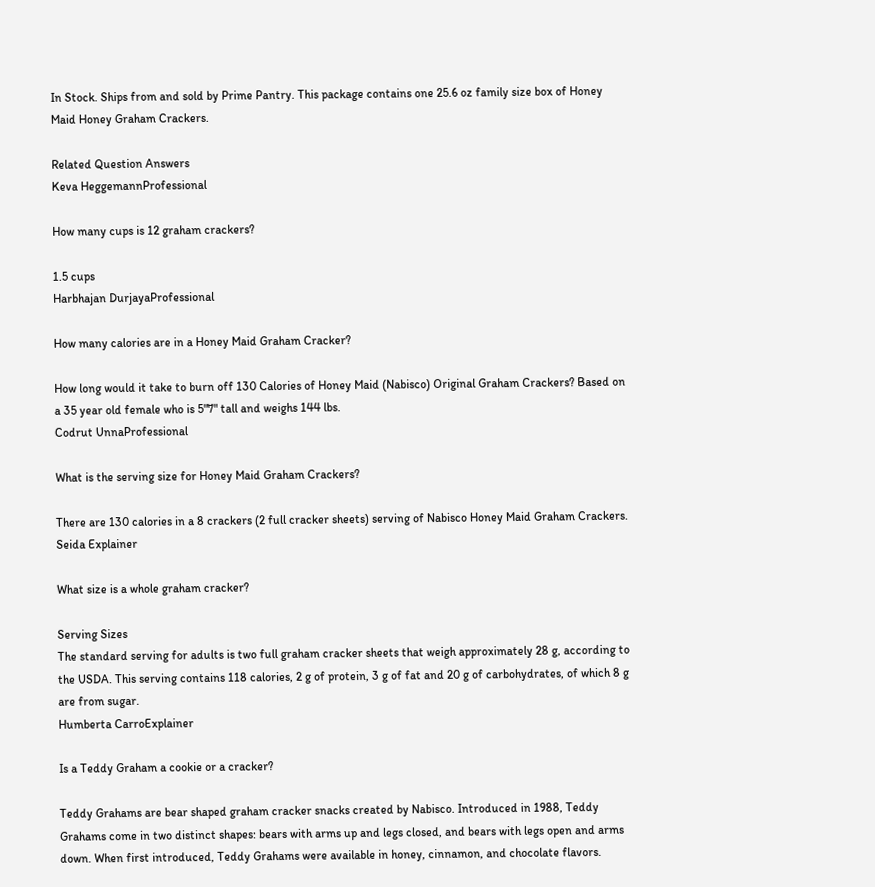In Stock. Ships from and sold by Prime Pantry. This package contains one 25.6 oz family size box of Honey Maid Honey Graham Crackers.

Related Question Answers
Keva HeggemannProfessional

How many cups is 12 graham crackers?

1.5 cups
Harbhajan DurjayaProfessional

How many calories are in a Honey Maid Graham Cracker?

How long would it take to burn off 130 Calories of Honey Maid (Nabisco) Original Graham Crackers? Based on a 35 year old female who is 5"7" tall and weighs 144 lbs.
Codrut UnnaProfessional

What is the serving size for Honey Maid Graham Crackers?

There are 130 calories in a 8 crackers (2 full cracker sheets) serving of Nabisco Honey Maid Graham Crackers.
Seida Explainer

What size is a whole graham cracker?

Serving Sizes
The standard serving for adults is two full graham cracker sheets that weigh approximately 28 g, according to the USDA. This serving contains 118 calories, 2 g of protein, 3 g of fat and 20 g of carbohydrates, of which 8 g are from sugar.
Humberta CarroExplainer

Is a Teddy Graham a cookie or a cracker?

Teddy Grahams are bear shaped graham cracker snacks created by Nabisco. Introduced in 1988, Teddy Grahams come in two distinct shapes: bears with arms up and legs closed, and bears with legs open and arms down. When first introduced, Teddy Grahams were available in honey, cinnamon, and chocolate flavors.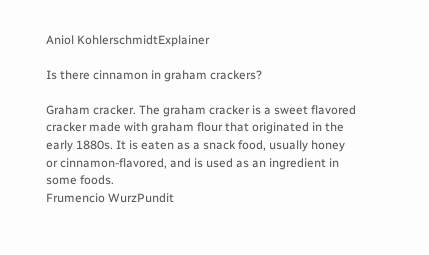Aniol KohlerschmidtExplainer

Is there cinnamon in graham crackers?

Graham cracker. The graham cracker is a sweet flavored cracker made with graham flour that originated in the early 1880s. It is eaten as a snack food, usually honey or cinnamon-flavored, and is used as an ingredient in some foods.
Frumencio WurzPundit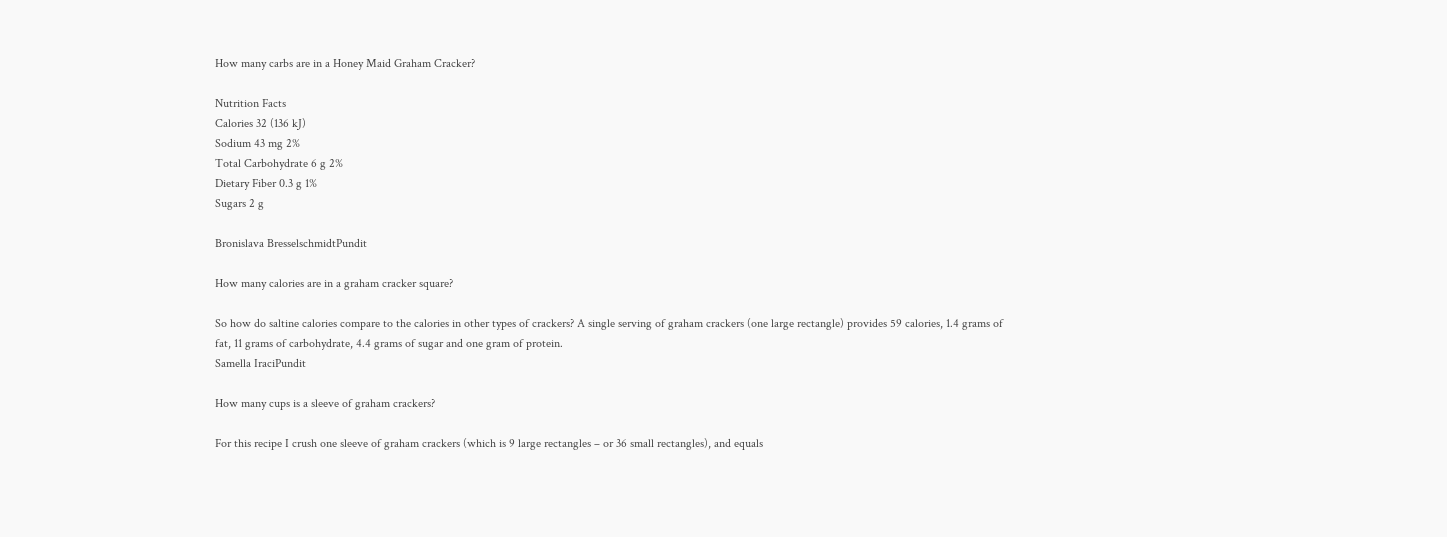How many carbs are in a Honey Maid Graham Cracker?

Nutrition Facts
Calories 32 (136 kJ)
Sodium 43 mg 2%
Total Carbohydrate 6 g 2%
Dietary Fiber 0.3 g 1%
Sugars 2 g

Bronislava BresselschmidtPundit

How many calories are in a graham cracker square?

So how do saltine calories compare to the calories in other types of crackers? A single serving of graham crackers (one large rectangle) provides 59 calories, 1.4 grams of fat, 11 grams of carbohydrate, 4.4 grams of sugar and one gram of protein.
Samella IraciPundit

How many cups is a sleeve of graham crackers?

For this recipe I crush one sleeve of graham crackers (which is 9 large rectangles – or 36 small rectangles), and equals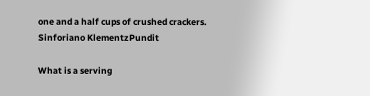one and a half cups of crushed crackers.
Sinforiano KlementzPundit

What is a serving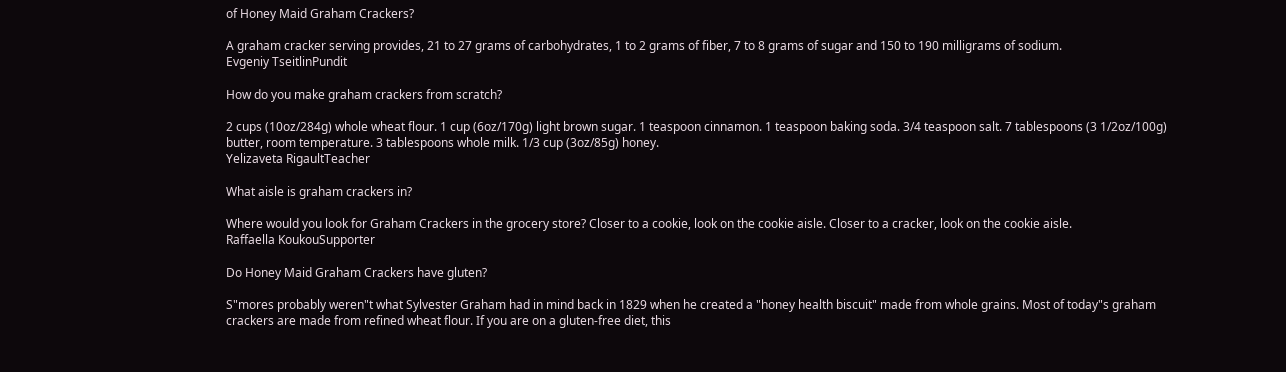of Honey Maid Graham Crackers?

A graham cracker serving provides, 21 to 27 grams of carbohydrates, 1 to 2 grams of fiber, 7 to 8 grams of sugar and 150 to 190 milligrams of sodium.
Evgeniy TseitlinPundit

How do you make graham crackers from scratch?

2 cups (10oz/284g) whole wheat flour. 1 cup (6oz/170g) light brown sugar. 1 teaspoon cinnamon. 1 teaspoon baking soda. 3/4 teaspoon salt. 7 tablespoons (3 1/2oz/100g) butter, room temperature. 3 tablespoons whole milk. 1/3 cup (3oz/85g) honey.
Yelizaveta RigaultTeacher

What aisle is graham crackers in?

Where would you look for Graham Crackers in the grocery store? Closer to a cookie, look on the cookie aisle. Closer to a cracker, look on the cookie aisle.
Raffaella KoukouSupporter

Do Honey Maid Graham Crackers have gluten?

S"mores probably weren"t what Sylvester Graham had in mind back in 1829 when he created a "honey health biscuit" made from whole grains. Most of today"s graham crackers are made from refined wheat flour. If you are on a gluten-free diet, this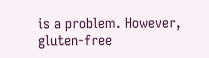is a problem. However, gluten-free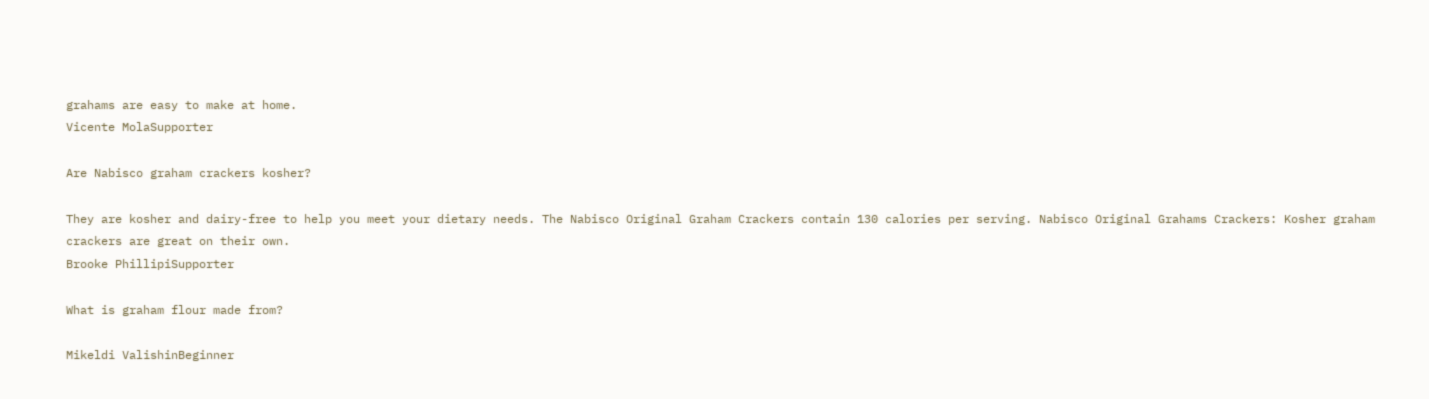grahams are easy to make at home.
Vicente MolaSupporter

Are Nabisco graham crackers kosher?

They are kosher and dairy-free to help you meet your dietary needs. The Nabisco Original Graham Crackers contain 130 calories per serving. Nabisco Original Grahams Crackers: Kosher graham crackers are great on their own.
Brooke PhillipiSupporter

What is graham flour made from?

Mikeldi ValishinBeginner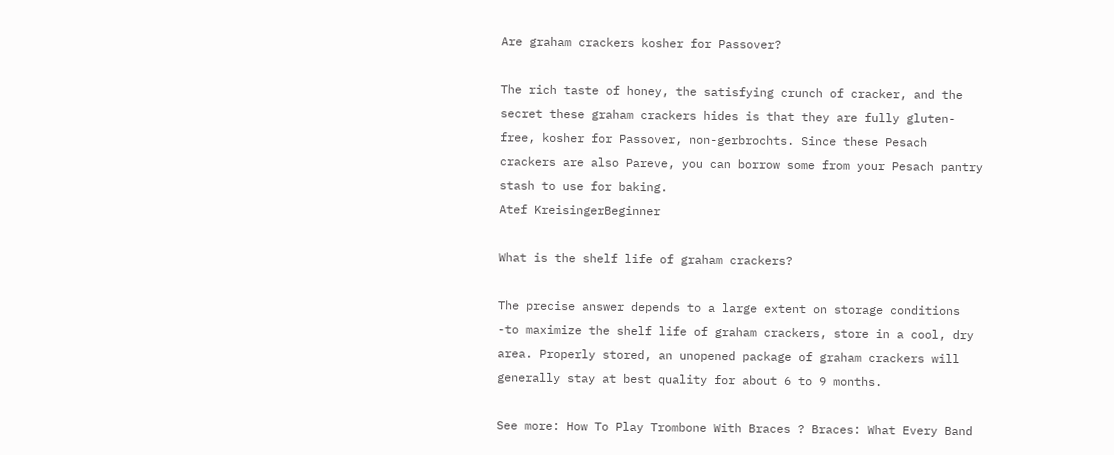Are graham crackers kosher for Passover?

The rich taste of honey, the satisfying crunch of cracker, and the secret these graham crackers hides is that they are fully gluten-free, kosher for Passover, non-gerbrochts. Since these Pesach crackers are also Pareve, you can borrow some from your Pesach pantry stash to use for baking.
Atef KreisingerBeginner

What is the shelf life of graham crackers?

The precise answer depends to a large extent on storage conditions -to maximize the shelf life of graham crackers, store in a cool, dry area. Properly stored, an unopened package of graham crackers will generally stay at best quality for about 6 to 9 months.

See more: How To Play Trombone With Braces ? Braces: What Every Band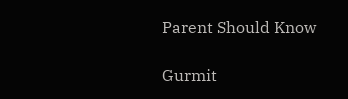Parent Should Know

Gurmit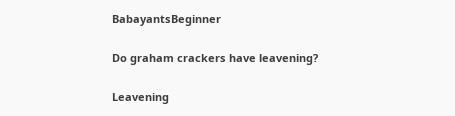BabayantsBeginner

Do graham crackers have leavening?

Leavening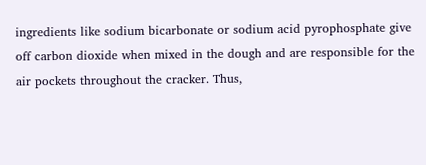ingredients like sodium bicarbonate or sodium acid pyrophosphate give off carbon dioxide when mixed in the dough and are responsible for the air pockets throughout the cracker. Thus,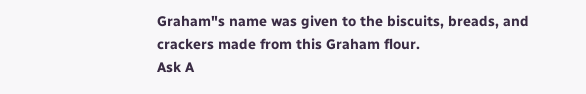Graham"s name was given to the biscuits, breads, and crackers made from this Graham flour.
Ask A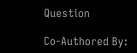Question

Co-Authored By: